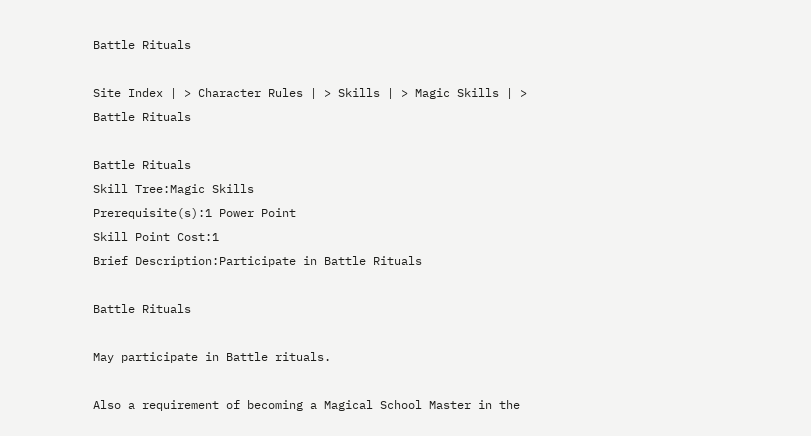Battle Rituals

Site Index | > Character Rules | > Skills | > Magic Skills | > Battle Rituals

Battle Rituals
Skill Tree:Magic Skills
Prerequisite(s):1 Power Point
Skill Point Cost:1
Brief Description:Participate in Battle Rituals

Battle Rituals

May participate in Battle rituals.

Also a requirement of becoming a Magical School Master in the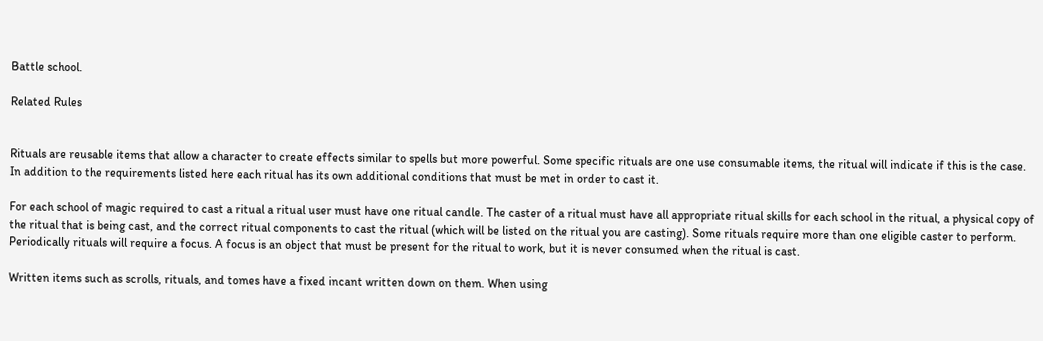Battle school.

Related Rules


Rituals are reusable items that allow a character to create effects similar to spells but more powerful. Some specific rituals are one use consumable items, the ritual will indicate if this is the case. In addition to the requirements listed here each ritual has its own additional conditions that must be met in order to cast it.

For each school of magic required to cast a ritual a ritual user must have one ritual candle. The caster of a ritual must have all appropriate ritual skills for each school in the ritual, a physical copy of the ritual that is being cast, and the correct ritual components to cast the ritual (which will be listed on the ritual you are casting). Some rituals require more than one eligible caster to perform. Periodically rituals will require a focus. A focus is an object that must be present for the ritual to work, but it is never consumed when the ritual is cast.

Written items such as scrolls, rituals, and tomes have a fixed incant written down on them. When using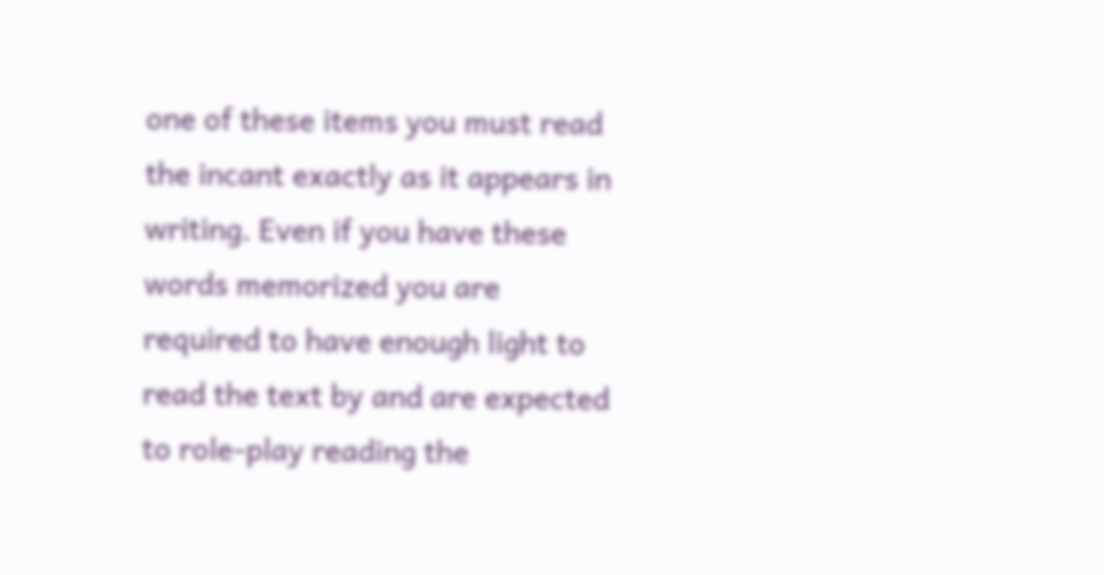one of these items you must read the incant exactly as it appears in writing. Even if you have these words memorized you are required to have enough light to read the text by and are expected to role-play reading the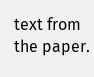text from the paper.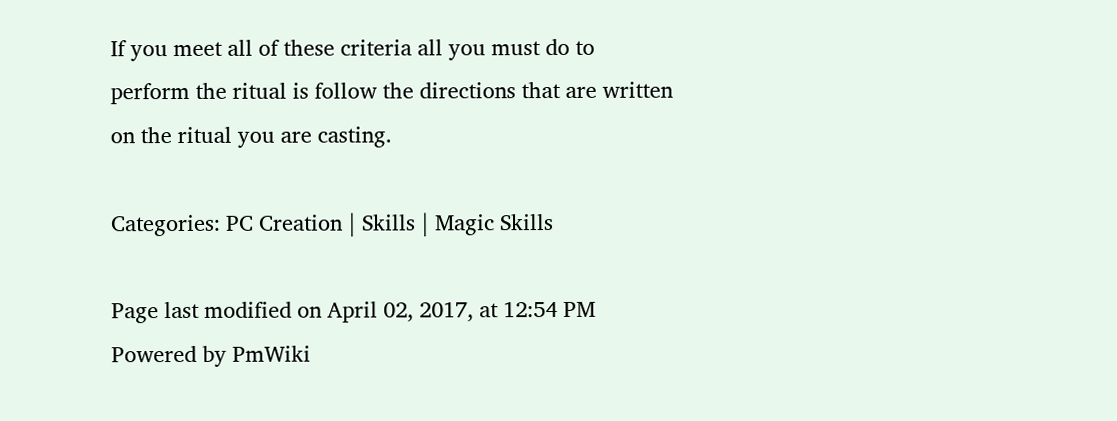If you meet all of these criteria all you must do to perform the ritual is follow the directions that are written on the ritual you are casting.

Categories: PC Creation | Skills | Magic Skills

Page last modified on April 02, 2017, at 12:54 PM
Powered by PmWiki